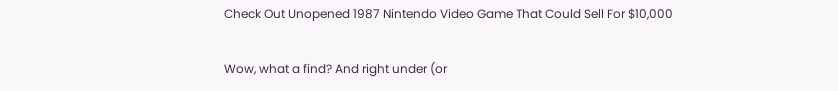Check Out Unopened 1987 Nintendo Video Game That Could Sell For $10,000

Wow, what a find? And right under (or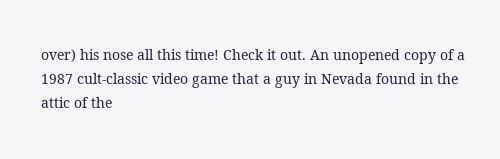over) his nose all this time! Check it out. An unopened copy of a 1987 cult-classic video game that a guy in Nevada found in the attic of the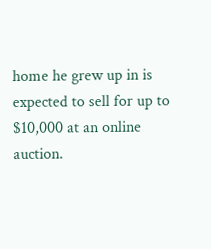home he grew up in is expected to sell for up to $10,000 at an online auction.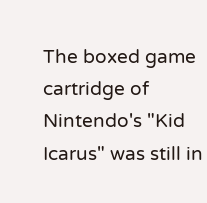The boxed game cartridge of Nintendo's "Kid Icarus" was still in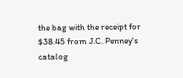the bag with the receipt for $38.45 from J.C. Penney's catalog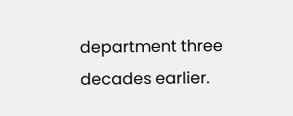department three decades earlier.